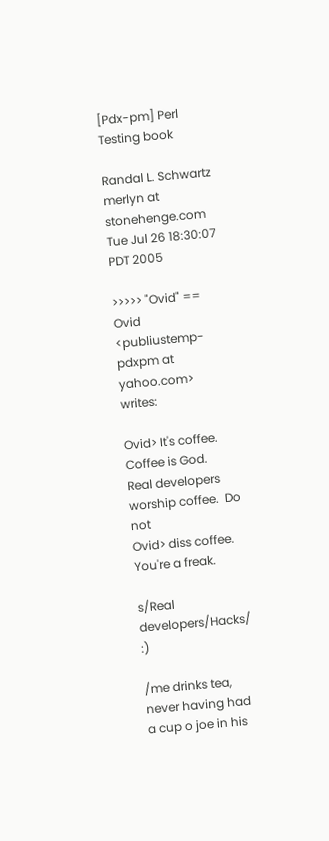[Pdx-pm] Perl Testing book

Randal L. Schwartz merlyn at stonehenge.com
Tue Jul 26 18:30:07 PDT 2005

>>>>> "Ovid" == Ovid  <publiustemp-pdxpm at yahoo.com> writes:

Ovid> It's coffee.  Coffee is God.  Real developers worship coffee.  Do not
Ovid> diss coffee.  You're a freak.

s/Real developers/Hacks/ :)

/me drinks tea, never having had a cup o joe in his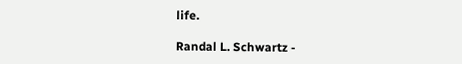life.

Randal L. Schwartz -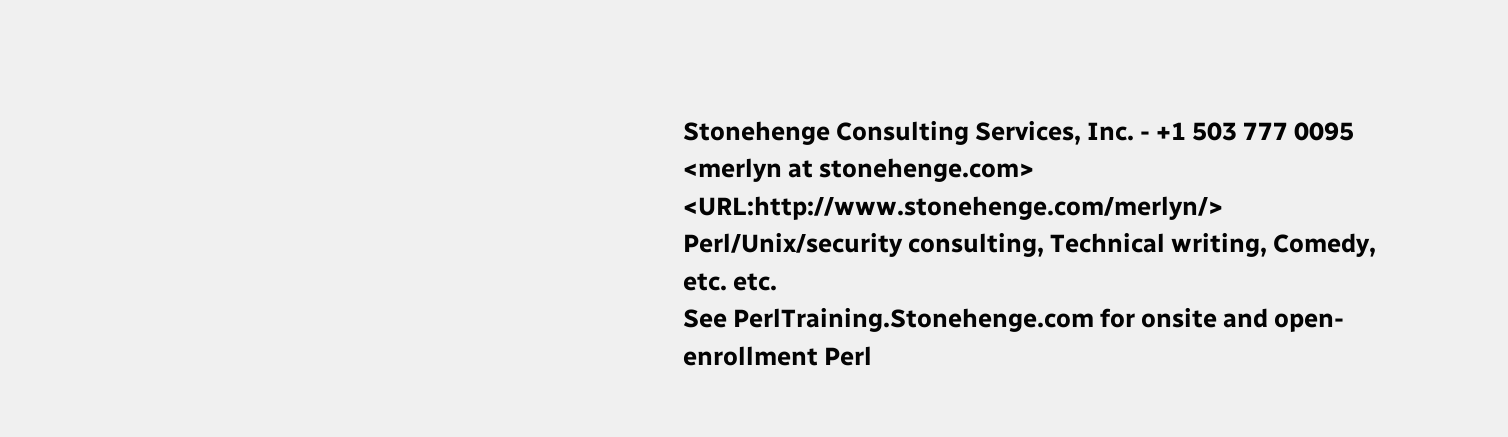Stonehenge Consulting Services, Inc. - +1 503 777 0095
<merlyn at stonehenge.com> <URL:http://www.stonehenge.com/merlyn/>
Perl/Unix/security consulting, Technical writing, Comedy, etc. etc.
See PerlTraining.Stonehenge.com for onsite and open-enrollment Perl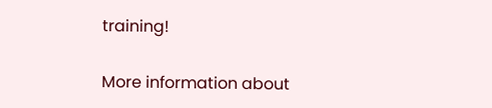training!

More information about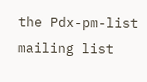the Pdx-pm-list mailing list